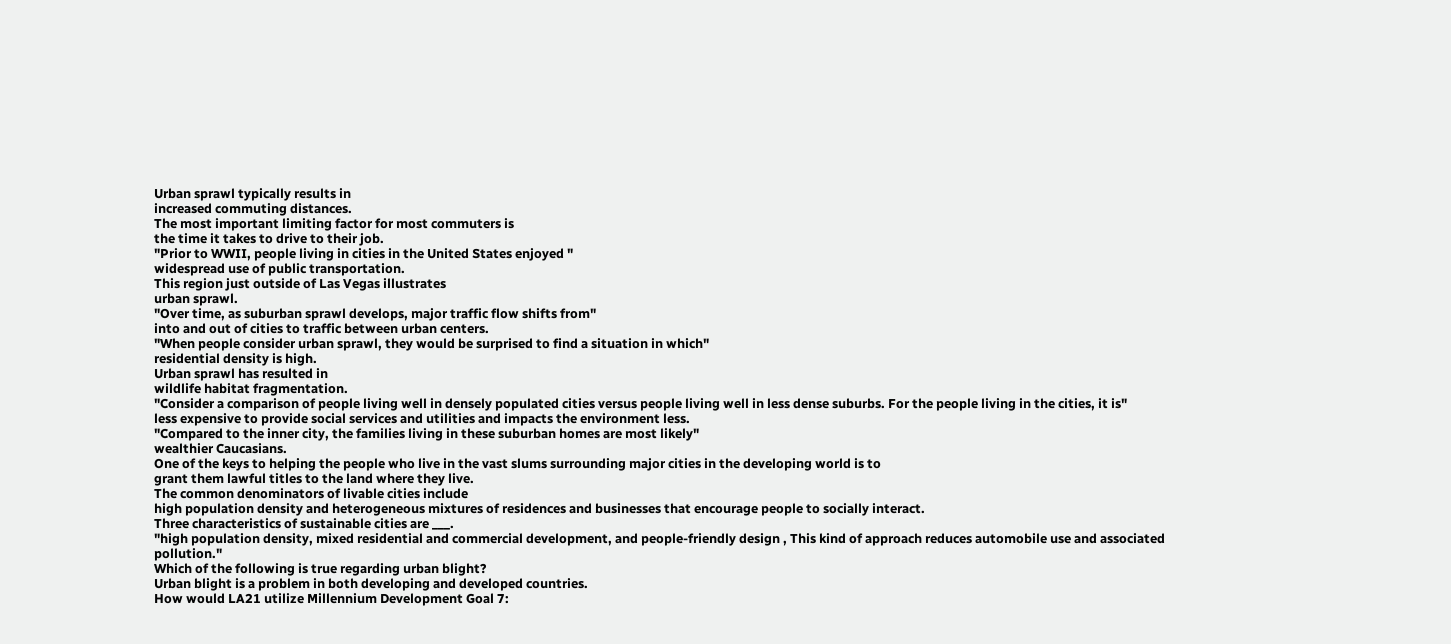Urban sprawl typically results in
increased commuting distances.
The most important limiting factor for most commuters is
the time it takes to drive to their job.
"Prior to WWII, people living in cities in the United States enjoyed "
widespread use of public transportation.
This region just outside of Las Vegas illustrates
urban sprawl.
"Over time, as suburban sprawl develops, major traffic flow shifts from"
into and out of cities to traffic between urban centers.
"When people consider urban sprawl, they would be surprised to find a situation in which"
residential density is high.
Urban sprawl has resulted in
wildlife habitat fragmentation.
"Consider a comparison of people living well in densely populated cities versus people living well in less dense suburbs. For the people living in the cities, it is"
less expensive to provide social services and utilities and impacts the environment less.
"Compared to the inner city, the families living in these suburban homes are most likely"
wealthier Caucasians.
One of the keys to helping the people who live in the vast slums surrounding major cities in the developing world is to
grant them lawful titles to the land where they live.
The common denominators of livable cities include
high population density and heterogeneous mixtures of residences and businesses that encourage people to socially interact.
Three characteristics of sustainable cities are ___.
"high population density, mixed residential and commercial development, and people-friendly design , This kind of approach reduces automobile use and associated pollution."
Which of the following is true regarding urban blight?
Urban blight is a problem in both developing and developed countries.
How would LA21 utilize Millennium Development Goal 7: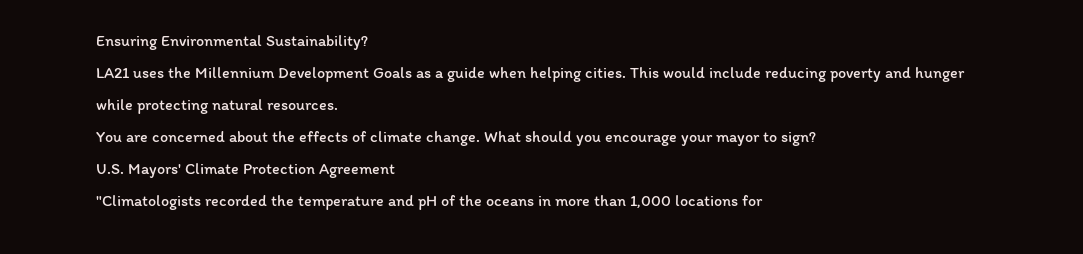Ensuring Environmental Sustainability?
LA21 uses the Millennium Development Goals as a guide when helping cities. This would include reducing poverty and hunger while protecting natural resources.
You are concerned about the effects of climate change. What should you encourage your mayor to sign?
U.S. Mayors' Climate Protection Agreement
"Climatologists recorded the temperature and pH of the oceans in more than 1,000 locations for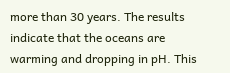more than 30 years. The results indicate that the oceans are warming and dropping in pH. This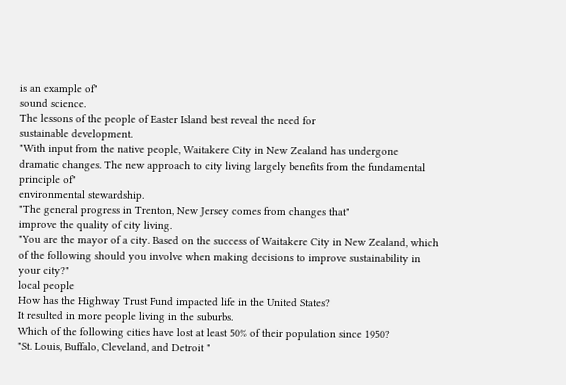is an example of"
sound science.
The lessons of the people of Easter Island best reveal the need for
sustainable development.
"With input from the native people, Waitakere City in New Zealand has undergone dramatic changes. The new approach to city living largely benefits from the fundamental principle of"
environmental stewardship.
"The general progress in Trenton, New Jersey comes from changes that"
improve the quality of city living.
"You are the mayor of a city. Based on the success of Waitakere City in New Zealand, which of the following should you involve when making decisions to improve sustainability in your city?"
local people
How has the Highway Trust Fund impacted life in the United States?
It resulted in more people living in the suburbs.
Which of the following cities have lost at least 50% of their population since 1950?
"St. Louis, Buffalo, Cleveland, and Detroit "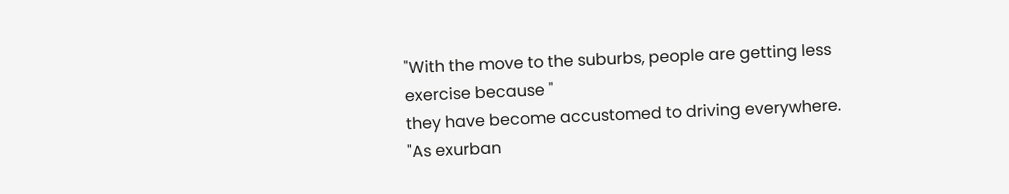"With the move to the suburbs, people are getting less exercise because "
they have become accustomed to driving everywhere.
"As exurban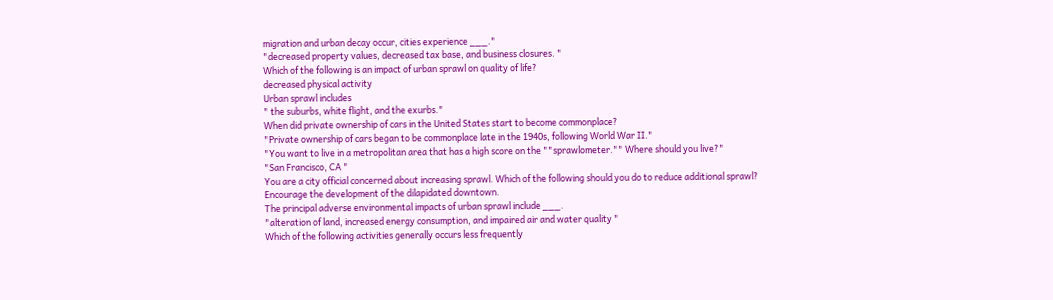migration and urban decay occur, cities experience ___."
"decreased property values, decreased tax base, and business closures. "
Which of the following is an impact of urban sprawl on quality of life?
decreased physical activity
Urban sprawl includes
" the suburbs, white flight, and the exurbs."
When did private ownership of cars in the United States start to become commonplace?
"Private ownership of cars began to be commonplace late in the 1940s, following World War II."
"You want to live in a metropolitan area that has a high score on the ""sprawlometer."" Where should you live?"
"San Francisco, CA "
You are a city official concerned about increasing sprawl. Which of the following should you do to reduce additional sprawl?
Encourage the development of the dilapidated downtown.
The principal adverse environmental impacts of urban sprawl include ___.
"alteration of land, increased energy consumption, and impaired air and water quality "
Which of the following activities generally occurs less frequently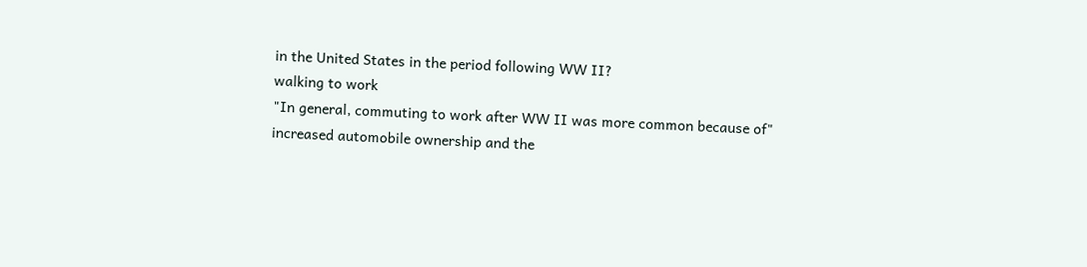in the United States in the period following WW II?
walking to work
"In general, commuting to work after WW II was more common because of"
increased automobile ownership and the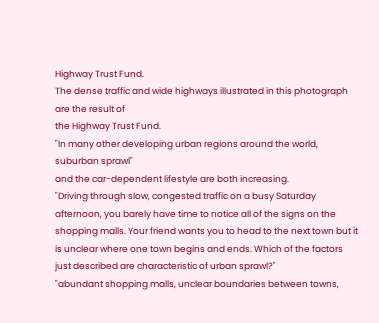Highway Trust Fund.
The dense traffic and wide highways illustrated in this photograph are the result of
the Highway Trust Fund.
"In many other developing urban regions around the world, suburban sprawl"
and the car-dependent lifestyle are both increasing.
"Driving through slow, congested traffic on a busy Saturday afternoon, you barely have time to notice all of the signs on the shopping malls. Your friend wants you to head to the next town but it is unclear where one town begins and ends. Which of the factors just described are characteristic of urban sprawl?"
"abundant shopping malls, unclear boundaries between towns,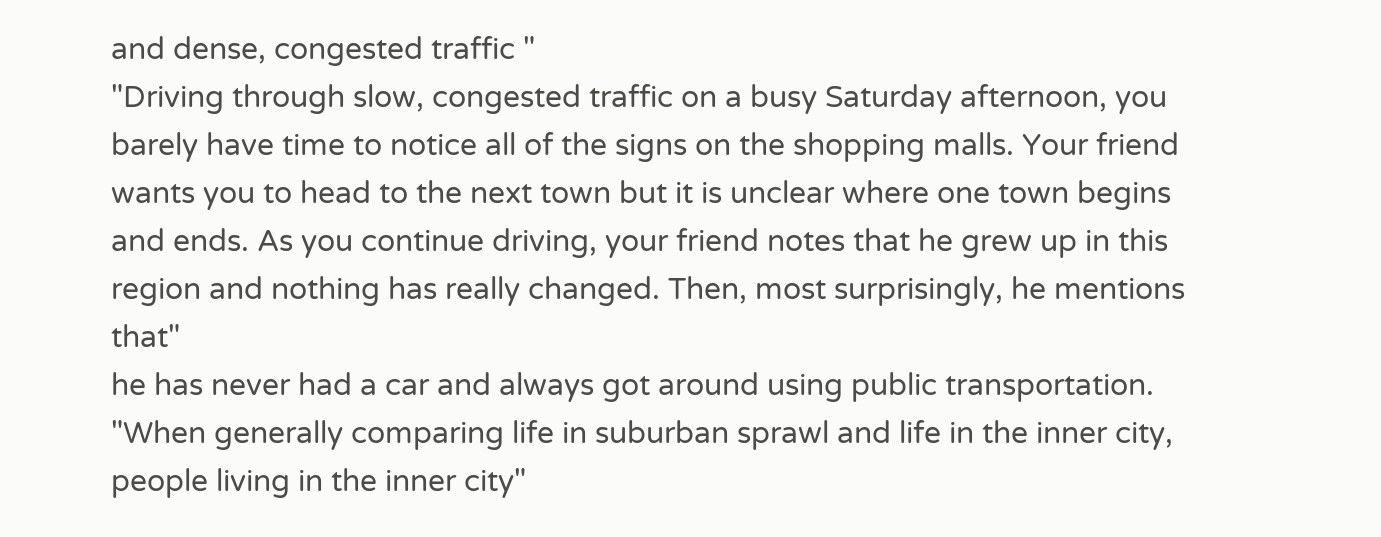and dense, congested traffic "
"Driving through slow, congested traffic on a busy Saturday afternoon, you barely have time to notice all of the signs on the shopping malls. Your friend wants you to head to the next town but it is unclear where one town begins and ends. As you continue driving, your friend notes that he grew up in this region and nothing has really changed. Then, most surprisingly, he mentions that"
he has never had a car and always got around using public transportation.
"When generally comparing life in suburban sprawl and life in the inner city, people living in the inner city"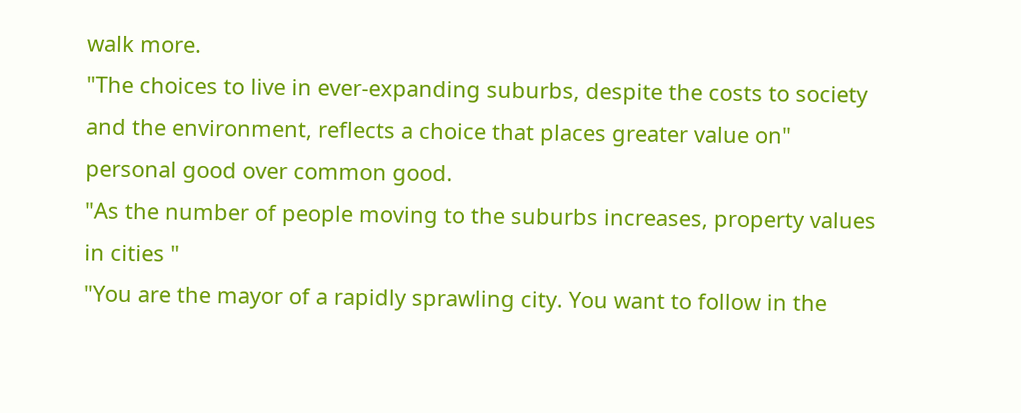walk more.
"The choices to live in ever-expanding suburbs, despite the costs to society and the environment, reflects a choice that places greater value on"
personal good over common good.
"As the number of people moving to the suburbs increases, property values in cities "
"You are the mayor of a rapidly sprawling city. You want to follow in the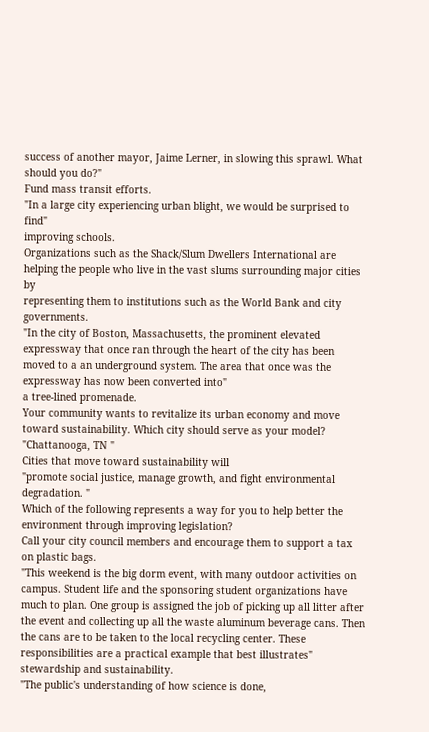success of another mayor, Jaime Lerner, in slowing this sprawl. What should you do?"
Fund mass transit efforts.
"In a large city experiencing urban blight, we would be surprised to find"
improving schools.
Organizations such as the Shack/Slum Dwellers International are helping the people who live in the vast slums surrounding major cities by
representing them to institutions such as the World Bank and city governments.
"In the city of Boston, Massachusetts, the prominent elevated expressway that once ran through the heart of the city has been moved to a an underground system. The area that once was the expressway has now been converted into"
a tree-lined promenade.
Your community wants to revitalize its urban economy and move toward sustainability. Which city should serve as your model?
"Chattanooga, TN "
Cities that move toward sustainability will
"promote social justice, manage growth, and fight environmental degradation. "
Which of the following represents a way for you to help better the environment through improving legislation?
Call your city council members and encourage them to support a tax on plastic bags.
"This weekend is the big dorm event, with many outdoor activities on campus. Student life and the sponsoring student organizations have much to plan. One group is assigned the job of picking up all litter after the event and collecting up all the waste aluminum beverage cans. Then the cans are to be taken to the local recycling center. These responsibilities are a practical example that best illustrates"
stewardship and sustainability.
"The public's understanding of how science is done,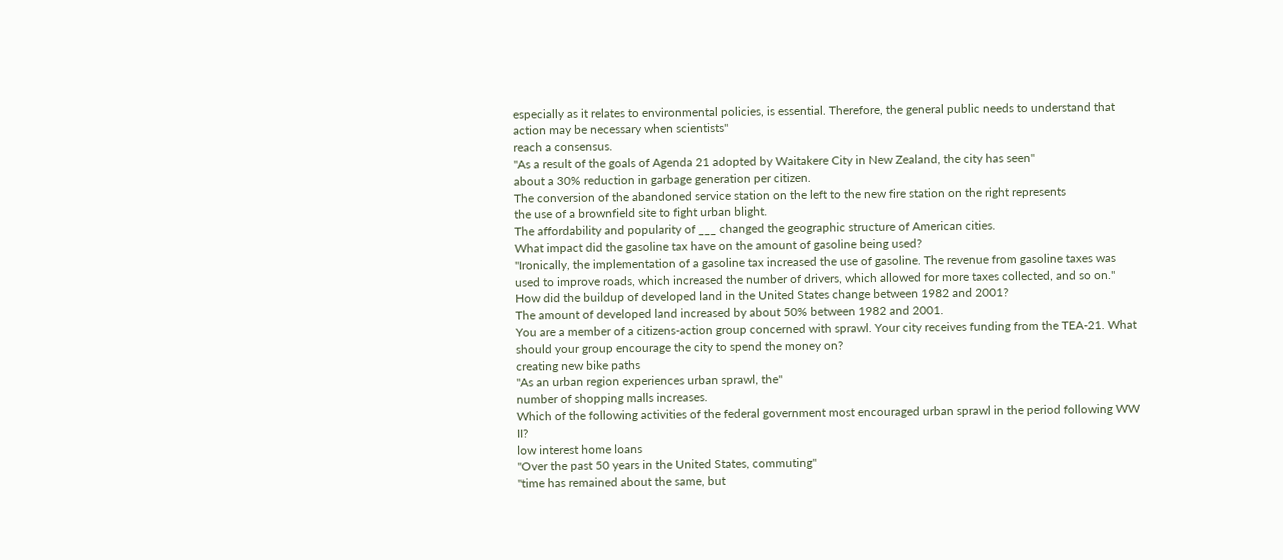especially as it relates to environmental policies, is essential. Therefore, the general public needs to understand that action may be necessary when scientists"
reach a consensus.
"As a result of the goals of Agenda 21 adopted by Waitakere City in New Zealand, the city has seen"
about a 30% reduction in garbage generation per citizen.
The conversion of the abandoned service station on the left to the new fire station on the right represents
the use of a brownfield site to fight urban blight.
The affordability and popularity of ___ changed the geographic structure of American cities.
What impact did the gasoline tax have on the amount of gasoline being used?
"Ironically, the implementation of a gasoline tax increased the use of gasoline. The revenue from gasoline taxes was used to improve roads, which increased the number of drivers, which allowed for more taxes collected, and so on."
How did the buildup of developed land in the United States change between 1982 and 2001?
The amount of developed land increased by about 50% between 1982 and 2001.
You are a member of a citizens-action group concerned with sprawl. Your city receives funding from the TEA-21. What should your group encourage the city to spend the money on?
creating new bike paths
"As an urban region experiences urban sprawl, the"
number of shopping malls increases.
Which of the following activities of the federal government most encouraged urban sprawl in the period following WW II?
low interest home loans
"Over the past 50 years in the United States, commuting"
"time has remained about the same, but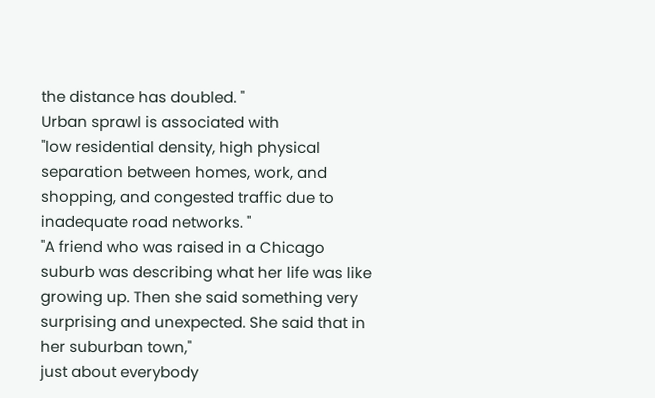the distance has doubled. "
Urban sprawl is associated with
"low residential density, high physical separation between homes, work, and shopping, and congested traffic due to inadequate road networks. "
"A friend who was raised in a Chicago suburb was describing what her life was like growing up. Then she said something very surprising and unexpected. She said that in her suburban town,"
just about everybody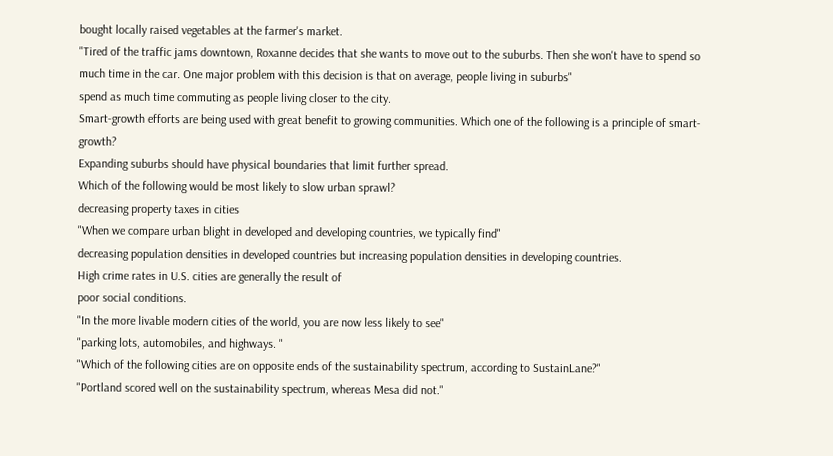bought locally raised vegetables at the farmer's market.
"Tired of the traffic jams downtown, Roxanne decides that she wants to move out to the suburbs. Then she won't have to spend so much time in the car. One major problem with this decision is that on average, people living in suburbs"
spend as much time commuting as people living closer to the city.
Smart-growth efforts are being used with great benefit to growing communities. Which one of the following is a principle of smart-growth?
Expanding suburbs should have physical boundaries that limit further spread.
Which of the following would be most likely to slow urban sprawl?
decreasing property taxes in cities
"When we compare urban blight in developed and developing countries, we typically find"
decreasing population densities in developed countries but increasing population densities in developing countries.
High crime rates in U.S. cities are generally the result of
poor social conditions.
"In the more livable modern cities of the world, you are now less likely to see"
"parking lots, automobiles, and highways. "
"Which of the following cities are on opposite ends of the sustainability spectrum, according to SustainLane?"
"Portland scored well on the sustainability spectrum, whereas Mesa did not."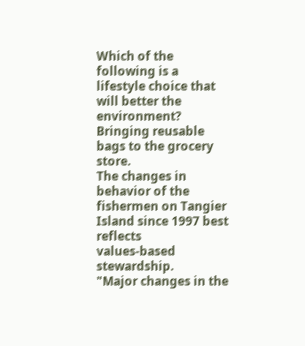Which of the following is a lifestyle choice that will better the environment?
Bringing reusable bags to the grocery store.
The changes in behavior of the fishermen on Tangier Island since 1997 best reflects
values-based stewardship.
"Major changes in the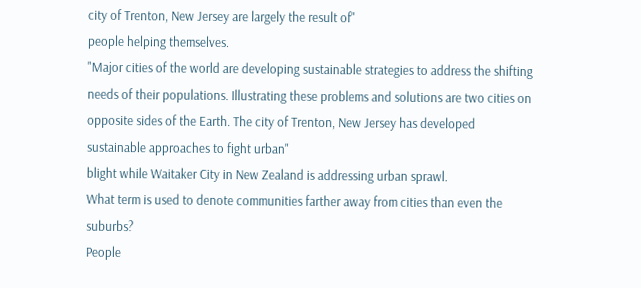city of Trenton, New Jersey are largely the result of"
people helping themselves.
"Major cities of the world are developing sustainable strategies to address the shifting needs of their populations. Illustrating these problems and solutions are two cities on opposite sides of the Earth. The city of Trenton, New Jersey has developed sustainable approaches to fight urban"
blight while Waitaker City in New Zealand is addressing urban sprawl.
What term is used to denote communities farther away from cities than even the suburbs?
People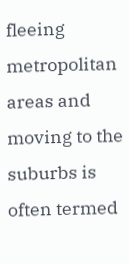fleeing metropolitan areas and moving to the suburbs is often termed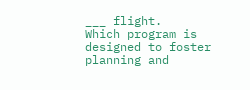___ flight.
Which program is designed to foster planning and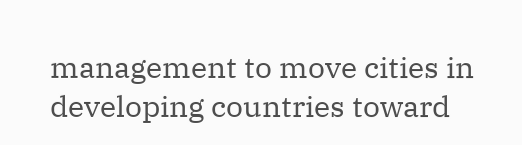management to move cities in developing countries toward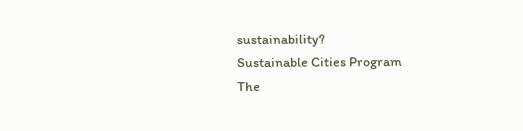sustainability?
Sustainable Cities Program
The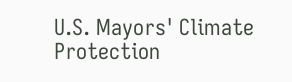U.S. Mayors' Climate Protection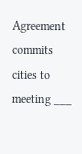Agreement commits cities to meeting ___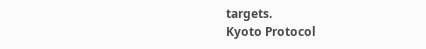targets.
Kyoto Protocol